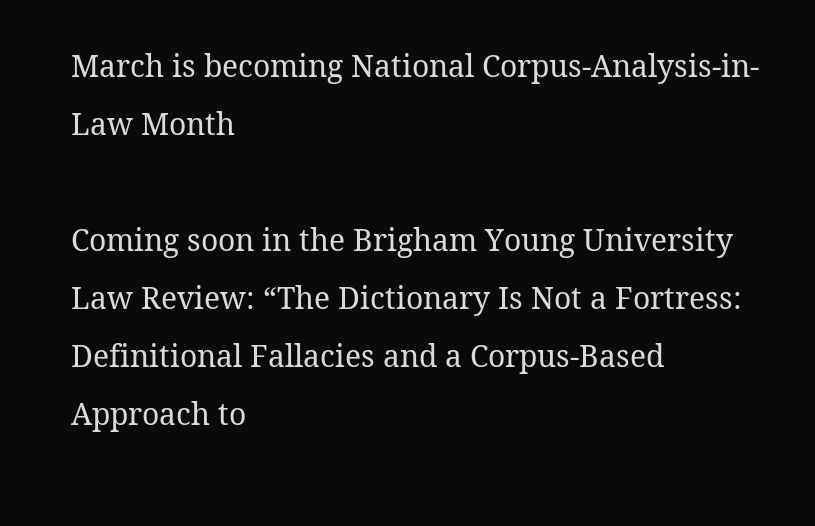March is becoming National Corpus-Analysis-in-Law Month

Coming soon in the Brigham Young University Law Review: “The Dictionary Is Not a Fortress: Definitional Fallacies and a Corpus-Based Approach to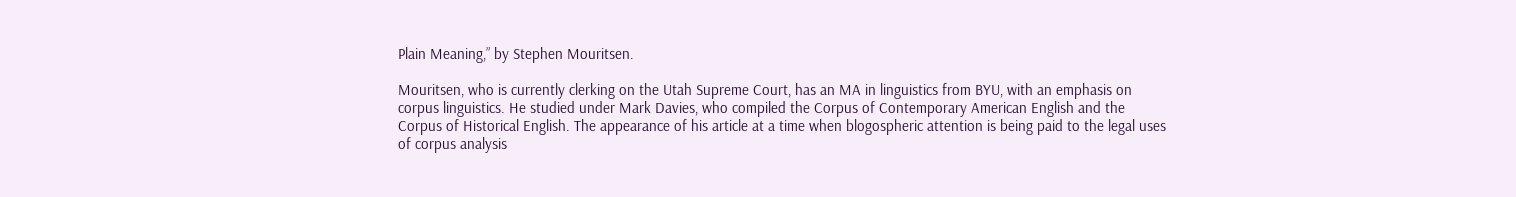Plain Meaning,” by Stephen Mouritsen.

Mouritsen, who is currently clerking on the Utah Supreme Court, has an MA in linguistics from BYU, with an emphasis on corpus linguistics. He studied under Mark Davies, who compiled the Corpus of Contemporary American English and the Corpus of Historical English. The appearance of his article at a time when blogospheric attention is being paid to the legal uses of corpus analysis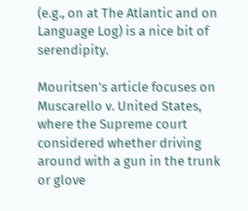(e.g., on at The Atlantic and on Language Log) is a nice bit of serendipity.

Mouritsen’s article focuses on Muscarello v. United States, where the Supreme court considered whether driving around with a gun in the trunk or glove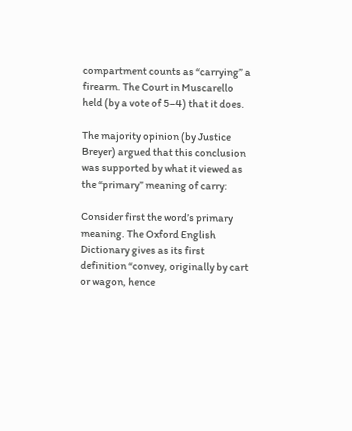compartment counts as “carrying” a firearm. The Court in Muscarello held (by a vote of 5–4) that it does.

The majority opinion (by Justice Breyer) argued that this conclusion was supported by what it viewed as the “primary” meaning of carry:

Consider first the word’s primary meaning. The Oxford English Dictionary gives as its first definition “convey, originally by cart or wagon, hence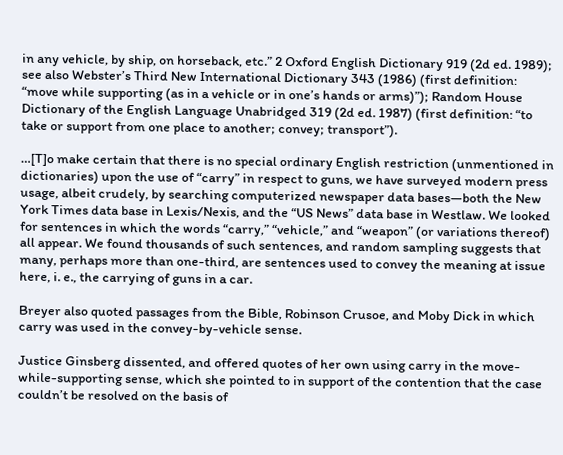in any vehicle, by ship, on horseback, etc.” 2 Oxford English Dictionary 919 (2d ed. 1989); see also Webster’s Third New International Dictionary 343 (1986) (first definition: “move while supporting (as in a vehicle or in one’s hands or arms)”); Random House Dictionary of the English Language Unabridged 319 (2d ed. 1987) (first definition: “to take or support from one place to another; convey; transport”).

…[T]o make certain that there is no special ordinary English restriction (unmentioned in dictionaries) upon the use of “carry” in respect to guns, we have surveyed modern press usage, albeit crudely, by searching computerized newspaper data bases—both the New York Times data base in Lexis/Nexis, and the “US News” data base in Westlaw. We looked for sentences in which the words “carry,” “vehicle,” and “weapon” (or variations thereof) all appear. We found thousands of such sentences, and random sampling suggests that many, perhaps more than one-third, are sentences used to convey the meaning at issue here, i. e., the carrying of guns in a car.

Breyer also quoted passages from the Bible, Robinson Crusoe, and Moby Dick in which carry was used in the convey-by-vehicle sense.

Justice Ginsberg dissented, and offered quotes of her own using carry in the move-while-supporting sense, which she pointed to in support of the contention that the case couldn’t be resolved on the basis of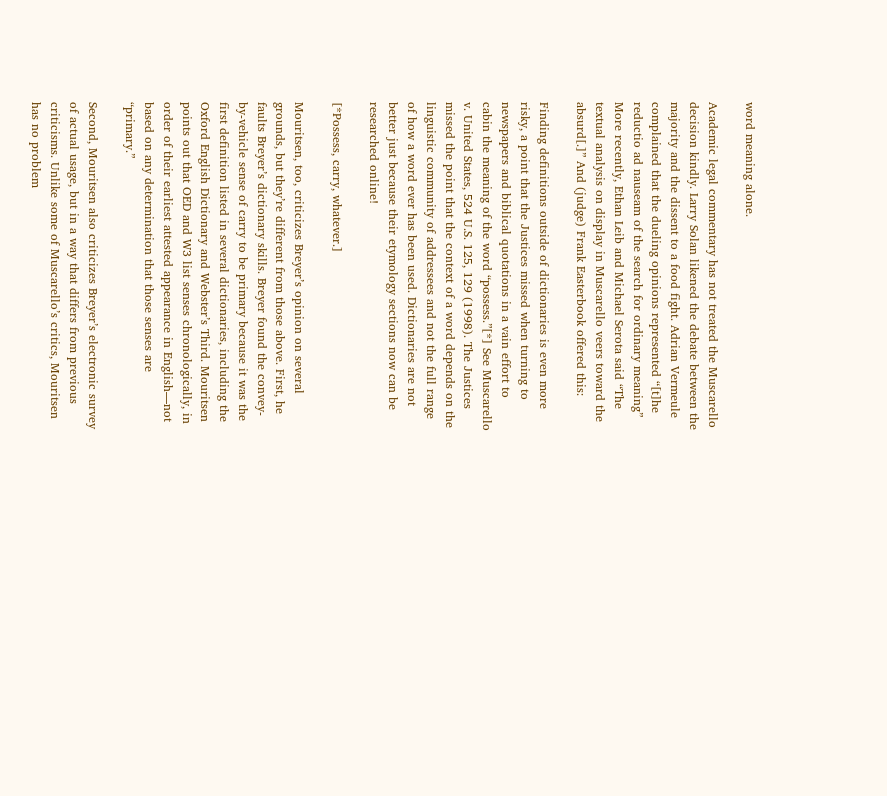word meaning alone.

Academic legal commentary has not treated the Muscarello decision kindly. Larry Solan likened the debate between the majority and the dissent to a food fight. Adrian Vermeule complained that the dueling opinions represented “[t]he reductio ad nauseam of the search for ordinary meaning” More recently, Ethan Leib and Michael Serota said “The textual analysis on display in Muscarello veers toward the absurd[.]” And (judge) Frank Easterbook offered this:

Finding definitions outside of dictionaries is even more risky, a point that the Justices missed when turning to newspapers and biblical quotations in a vain effort to cabin the meaning of the word “possess.”[*] See Muscarello v. United States, 524 U.S. 125, 129 (1998). The Justices missed the point that the context of a word depends on the linguistic community of addressees and not the full range of how a word ever has been used. Dictionaries are not better just because their etymology sections now can be researched online!

[*Possess, carry, whatever.]

Mouritsen, too, criticizes Breyer’s opinion on several grounds, but they’re different from those above. First, he faults Breyer’s dictionary skills. Breyer found the convey-by-vehicle sense of carry to be primary because it was the first definition listed in several dictionaries, including the Oxford English Dictionary and Webster’s Third. Mouritsen points out that OED and W3 list senses chronologically, in order of their earliest attested appearance in English—not based on any determination that those senses are “primary.”

Second, Mouritsen also criticizes Breyer’s electronic survey of actual usage, but in a way that differs from previous criticisms. Unlike some of Muscarello’s critics, Mouritsen has no problem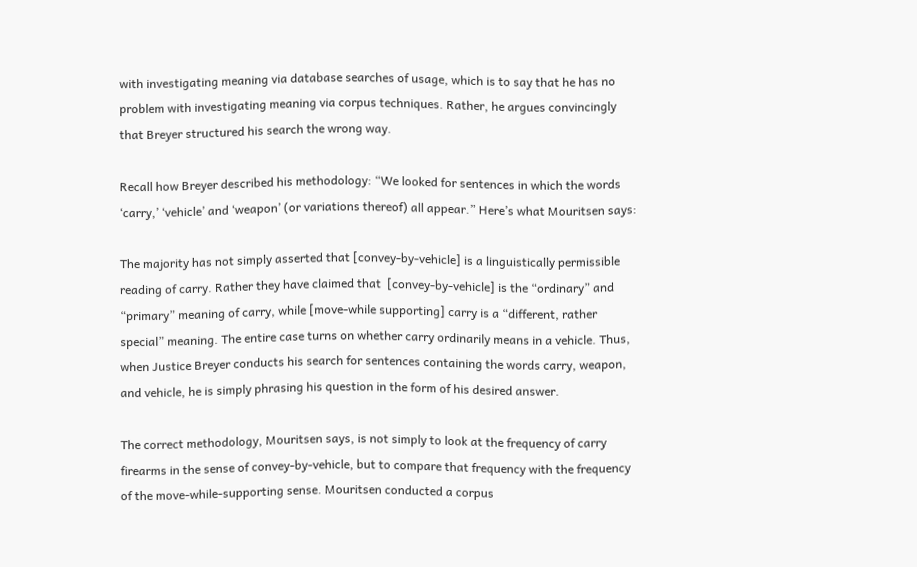with investigating meaning via database searches of usage, which is to say that he has no problem with investigating meaning via corpus techniques. Rather, he argues convincingly that Breyer structured his search the wrong way.

Recall how Breyer described his methodology: “We looked for sentences in which the words ‘carry,’ ‘vehicle’ and ‘weapon’ (or variations thereof) all appear.” Here’s what Mouritsen says:

The majority has not simply asserted that [convey-by-vehicle] is a linguistically permissible reading of carry. Rather they have claimed that  [convey-by-vehicle] is the “ordinary” and “primary” meaning of carry, while [move-while supporting] carry is a “different, rather special” meaning. The entire case turns on whether carry ordinarily means in a vehicle. Thus, when Justice Breyer conducts his search for sentences containing the words carry, weapon, and vehicle, he is simply phrasing his question in the form of his desired answer.

The correct methodology, Mouritsen says, is not simply to look at the frequency of carry firearms in the sense of convey-by-vehicle, but to compare that frequency with the frequency of the move-while-supporting sense. Mouritsen conducted a corpus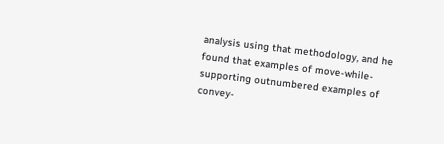analysis using that methodology, and he found that examples of move-while-supporting outnumbered examples of convey-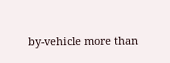by-vehicle more than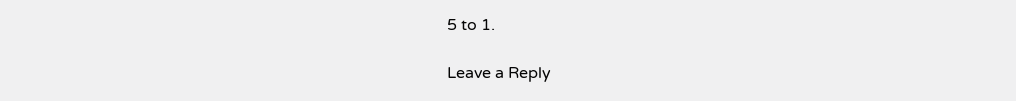5 to 1.

Leave a Reply